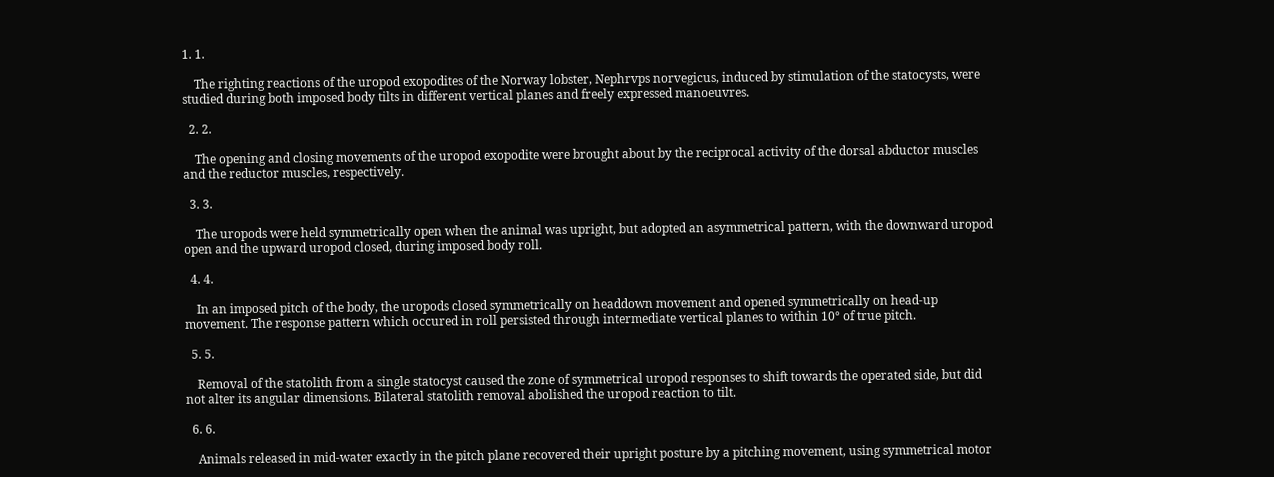1. 1.

    The righting reactions of the uropod exopodites of the Norway lobster, Nephrvps norvegicus, induced by stimulation of the statocysts, were studied during both imposed body tilts in different vertical planes and freely expressed manoeuvres.

  2. 2.

    The opening and closing movements of the uropod exopodite were brought about by the reciprocal activity of the dorsal abductor muscles and the reductor muscles, respectively.

  3. 3.

    The uropods were held symmetrically open when the animal was upright, but adopted an asymmetrical pattern, with the downward uropod open and the upward uropod closed, during imposed body roll.

  4. 4.

    In an imposed pitch of the body, the uropods closed symmetrically on headdown movement and opened symmetrically on head-up movement. The response pattern which occured in roll persisted through intermediate vertical planes to within 10° of true pitch.

  5. 5.

    Removal of the statolith from a single statocyst caused the zone of symmetrical uropod responses to shift towards the operated side, but did not alter its angular dimensions. Bilateral statolith removal abolished the uropod reaction to tilt.

  6. 6.

    Animals released in mid-water exactly in the pitch plane recovered their upright posture by a pitching movement, using symmetrical motor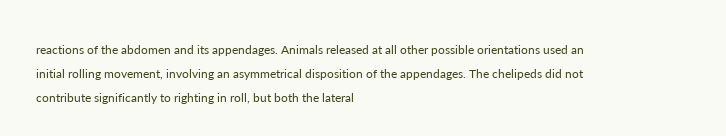reactions of the abdomen and its appendages. Animals released at all other possible orientations used an initial rolling movement, involving an asymmetrical disposition of the appendages. The chelipeds did not contribute significantly to righting in roll, but both the lateral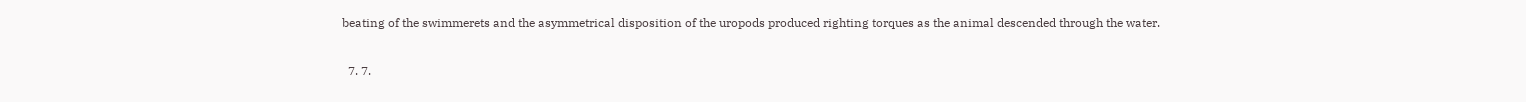beating of the swimmerets and the asymmetrical disposition of the uropods produced righting torques as the animal descended through the water.

  7. 7.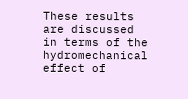These results are discussed in terms of the hydromechanical effect of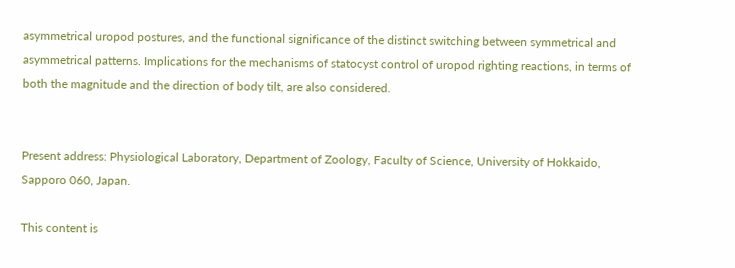asymmetrical uropod postures, and the functional significance of the distinct switching between symmetrical and asymmetrical patterns. Implications for the mechanisms of statocyst control of uropod righting reactions, in terms of both the magnitude and the direction of body tilt, are also considered.


Present address: Physiological Laboratory, Department of Zoology, Faculty of Science, University of Hokkaido, Sapporo 060, Japan.

This content is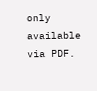only available via PDF.